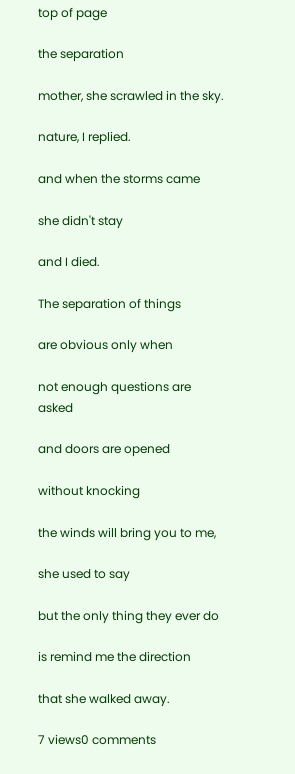top of page

the separation

mother, she scrawled in the sky.

nature, I replied.

and when the storms came

she didn't stay

and I died.

The separation of things

are obvious only when

not enough questions are asked

and doors are opened

without knocking

the winds will bring you to me,

she used to say

but the only thing they ever do

is remind me the direction

that she walked away.

7 views0 comments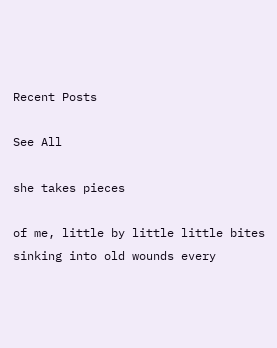Recent Posts

See All

she takes pieces

of me, little by little little bites sinking into old wounds every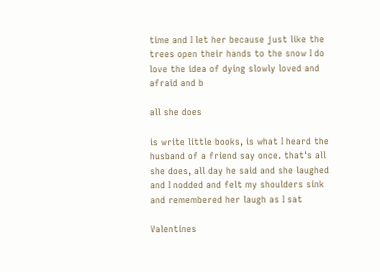time and I let her because just like the trees open their hands to the snow I do love the idea of dying slowly loved and afraid and b

all she does

is write little books, is what I heard the husband of a friend say once. that's all she does, all day he said and she laughed and I nodded and felt my shoulders sink and remembered her laugh as I sat

Valentines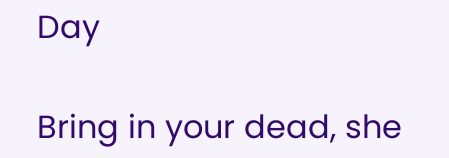Day

Bring in your dead, she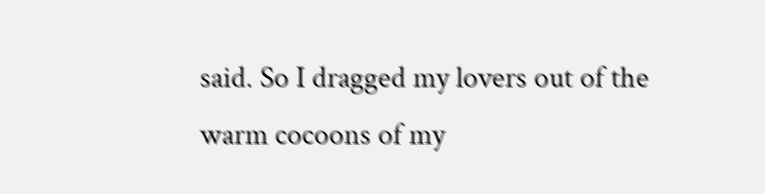said. So I dragged my lovers out of the warm cocoons of my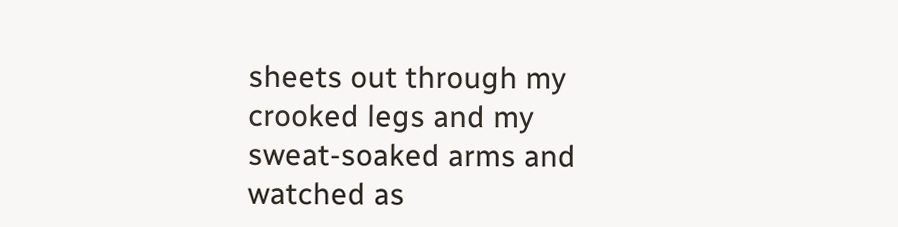sheets out through my crooked legs and my sweat-soaked arms and watched as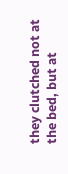they clutched not at the bed, but at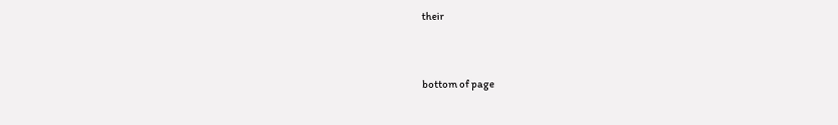their


bottom of page